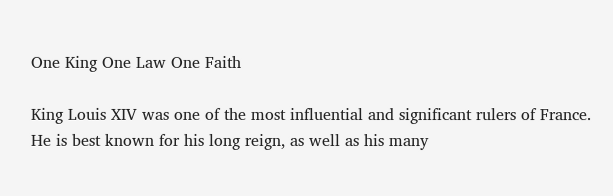One King One Law One Faith

King Louis XIV was one of the most influential and significant rulers of France. He is best known for his long reign, as well as his many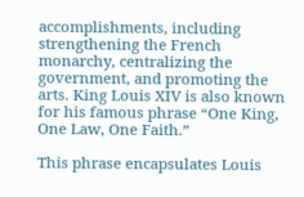accomplishments, including strengthening the French monarchy, centralizing the government, and promoting the arts. King Louis XIV is also known for his famous phrase “One King, One Law, One Faith.”

This phrase encapsulates Louis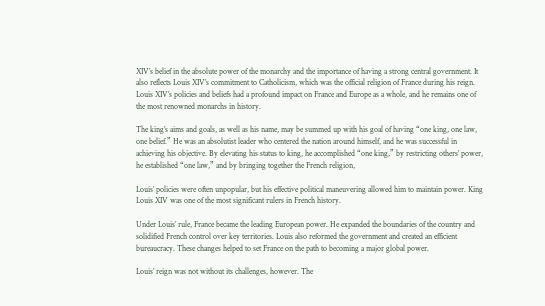XIV’s belief in the absolute power of the monarchy and the importance of having a strong central government. It also reflects Louis XIV’s commitment to Catholicism, which was the official religion of France during his reign. Louis XIV’s policies and beliefs had a profound impact on France and Europe as a whole, and he remains one of the most renowned monarchs in history.

The king’s aims and goals, as well as his name, may be summed up with his goal of having “one king, one law, one belief.” He was an absolutist leader who centered the nation around himself, and he was successful in achieving his objective. By elevating his status to king, he accomplished “one king,” by restricting others’ power, he established “one law,” and by bringing together the French religion,

Louis’ policies were often unpopular, but his effective political maneuvering allowed him to maintain power. King Louis XIV was one of the most significant rulers in French history.

Under Louis’ rule, France became the leading European power. He expanded the boundaries of the country and solidified French control over key territories. Louis also reformed the government and created an efficient bureaucracy. These changes helped to set France on the path to becoming a major global power.

Louis’ reign was not without its challenges, however. The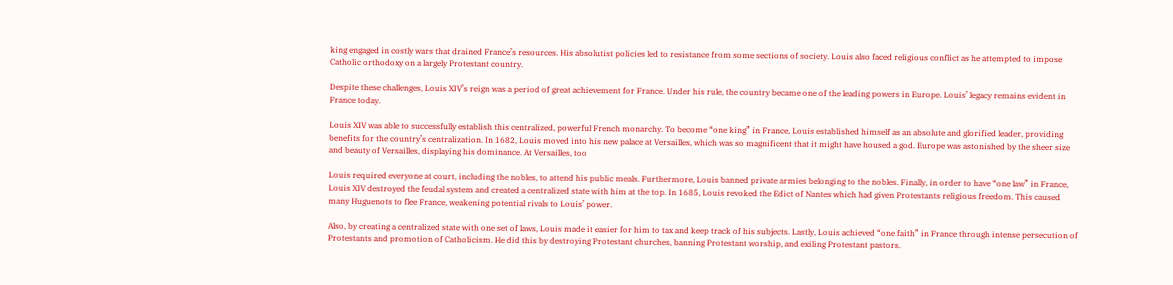king engaged in costly wars that drained France’s resources. His absolutist policies led to resistance from some sections of society. Louis also faced religious conflict as he attempted to impose Catholic orthodoxy on a largely Protestant country.

Despite these challenges, Louis XIV’s reign was a period of great achievement for France. Under his rule, the country became one of the leading powers in Europe. Louis’ legacy remains evident in France today.

Louis XIV was able to successfully establish this centralized, powerful French monarchy. To become “one king” in France, Louis established himself as an absolute and glorified leader, providing benefits for the country’s centralization. In 1682, Louis moved into his new palace at Versailles, which was so magnificent that it might have housed a god. Europe was astonished by the sheer size and beauty of Versailles, displaying his dominance. At Versailles, too

Louis required everyone at court, including the nobles, to attend his public meals. Furthermore, Louis banned private armies belonging to the nobles. Finally, in order to have “one law” in France, Louis XIV destroyed the feudal system and created a centralized state with him at the top. In 1685, Louis revoked the Edict of Nantes which had given Protestants religious freedom. This caused many Huguenots to flee France, weakening potential rivals to Louis’ power.

Also, by creating a centralized state with one set of laws, Louis made it easier for him to tax and keep track of his subjects. Lastly, Louis achieved “one faith” in France through intense persecution of Protestants and promotion of Catholicism. He did this by destroying Protestant churches, banning Protestant worship, and exiling Protestant pastors.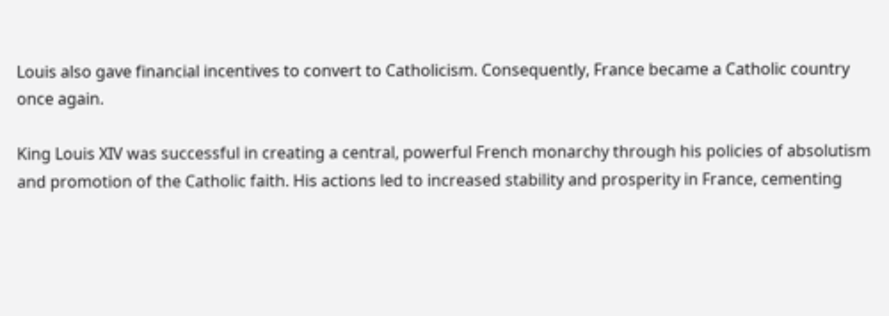Louis also gave financial incentives to convert to Catholicism. Consequently, France became a Catholic country once again.

King Louis XIV was successful in creating a central, powerful French monarchy through his policies of absolutism and promotion of the Catholic faith. His actions led to increased stability and prosperity in France, cementing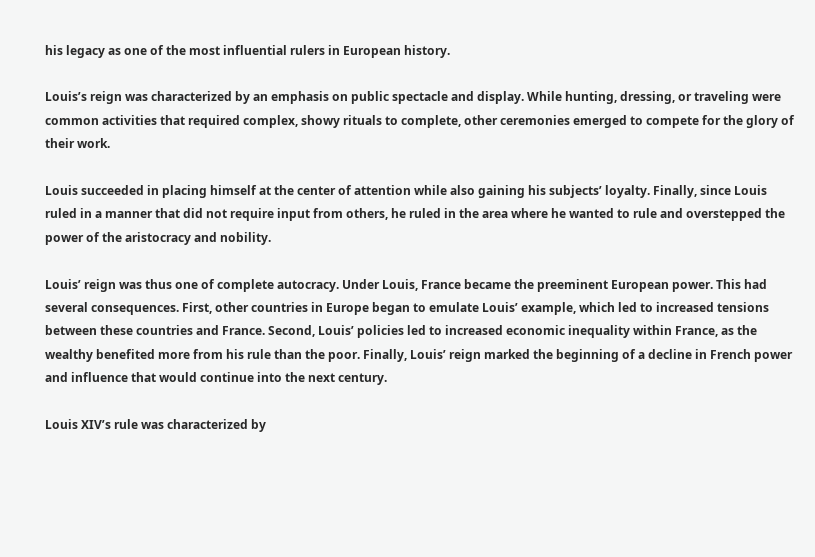his legacy as one of the most influential rulers in European history.

Louis’s reign was characterized by an emphasis on public spectacle and display. While hunting, dressing, or traveling were common activities that required complex, showy rituals to complete, other ceremonies emerged to compete for the glory of their work.

Louis succeeded in placing himself at the center of attention while also gaining his subjects’ loyalty. Finally, since Louis ruled in a manner that did not require input from others, he ruled in the area where he wanted to rule and overstepped the power of the aristocracy and nobility.

Louis’ reign was thus one of complete autocracy. Under Louis, France became the preeminent European power. This had several consequences. First, other countries in Europe began to emulate Louis’ example, which led to increased tensions between these countries and France. Second, Louis’ policies led to increased economic inequality within France, as the wealthy benefited more from his rule than the poor. Finally, Louis’ reign marked the beginning of a decline in French power and influence that would continue into the next century.

Louis XIV’s rule was characterized by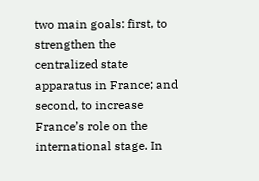two main goals: first, to strengthen the centralized state apparatus in France; and second, to increase France’s role on the international stage. In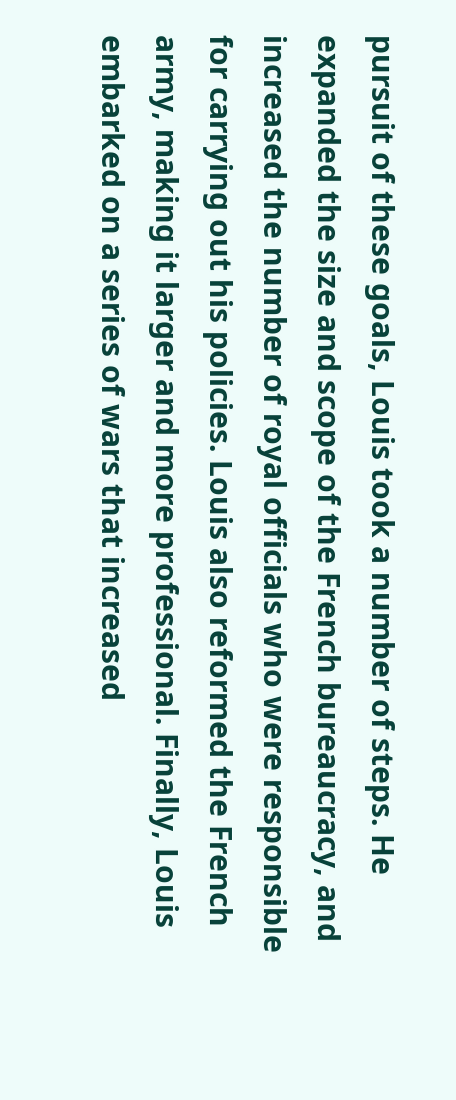pursuit of these goals, Louis took a number of steps. He expanded the size and scope of the French bureaucracy, and increased the number of royal officials who were responsible for carrying out his policies. Louis also reformed the French army, making it larger and more professional. Finally, Louis embarked on a series of wars that increased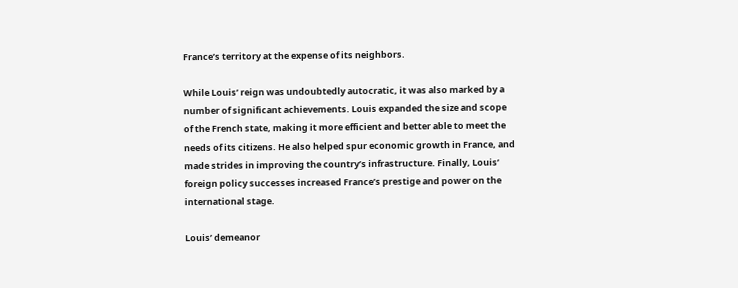France’s territory at the expense of its neighbors.

While Louis’ reign was undoubtedly autocratic, it was also marked by a number of significant achievements. Louis expanded the size and scope of the French state, making it more efficient and better able to meet the needs of its citizens. He also helped spur economic growth in France, and made strides in improving the country’s infrastructure. Finally, Louis’ foreign policy successes increased France’s prestige and power on the international stage.

Louis’ demeanor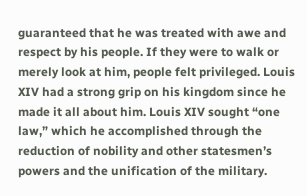guaranteed that he was treated with awe and respect by his people. If they were to walk or merely look at him, people felt privileged. Louis XIV had a strong grip on his kingdom since he made it all about him. Louis XIV sought “one law,” which he accomplished through the reduction of nobility and other statesmen’s powers and the unification of the military.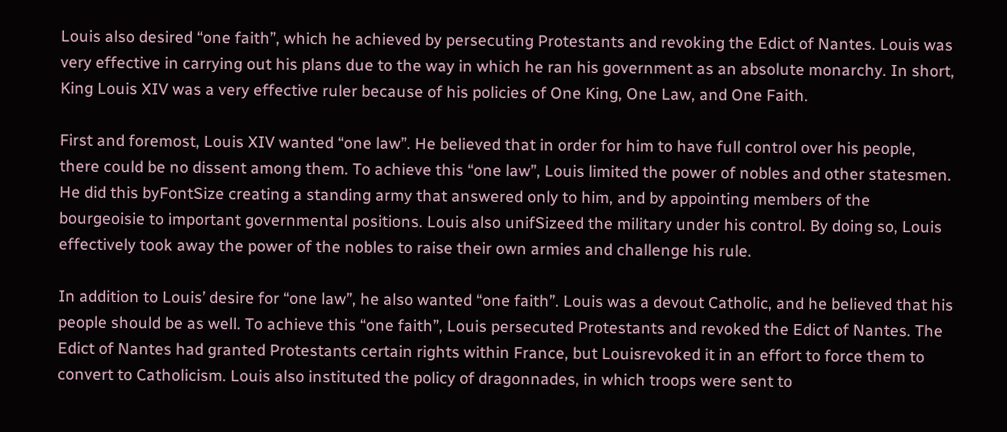Louis also desired “one faith”, which he achieved by persecuting Protestants and revoking the Edict of Nantes. Louis was very effective in carrying out his plans due to the way in which he ran his government as an absolute monarchy. In short, King Louis XIV was a very effective ruler because of his policies of One King, One Law, and One Faith.

First and foremost, Louis XIV wanted “one law”. He believed that in order for him to have full control over his people, there could be no dissent among them. To achieve this “one law”, Louis limited the power of nobles and other statesmen. He did this byFontSize creating a standing army that answered only to him, and by appointing members of the bourgeoisie to important governmental positions. Louis also unifSizeed the military under his control. By doing so, Louis effectively took away the power of the nobles to raise their own armies and challenge his rule.

In addition to Louis’ desire for “one law”, he also wanted “one faith”. Louis was a devout Catholic, and he believed that his people should be as well. To achieve this “one faith”, Louis persecuted Protestants and revoked the Edict of Nantes. The Edict of Nantes had granted Protestants certain rights within France, but Louisrevoked it in an effort to force them to convert to Catholicism. Louis also instituted the policy of dragonnades, in which troops were sent to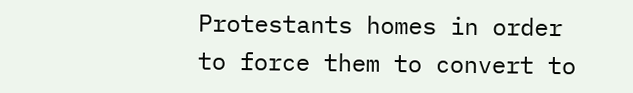Protestants homes in order to force them to convert to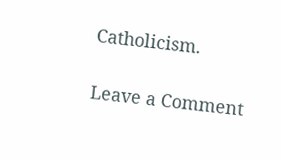Catholicism.

Leave a Comment